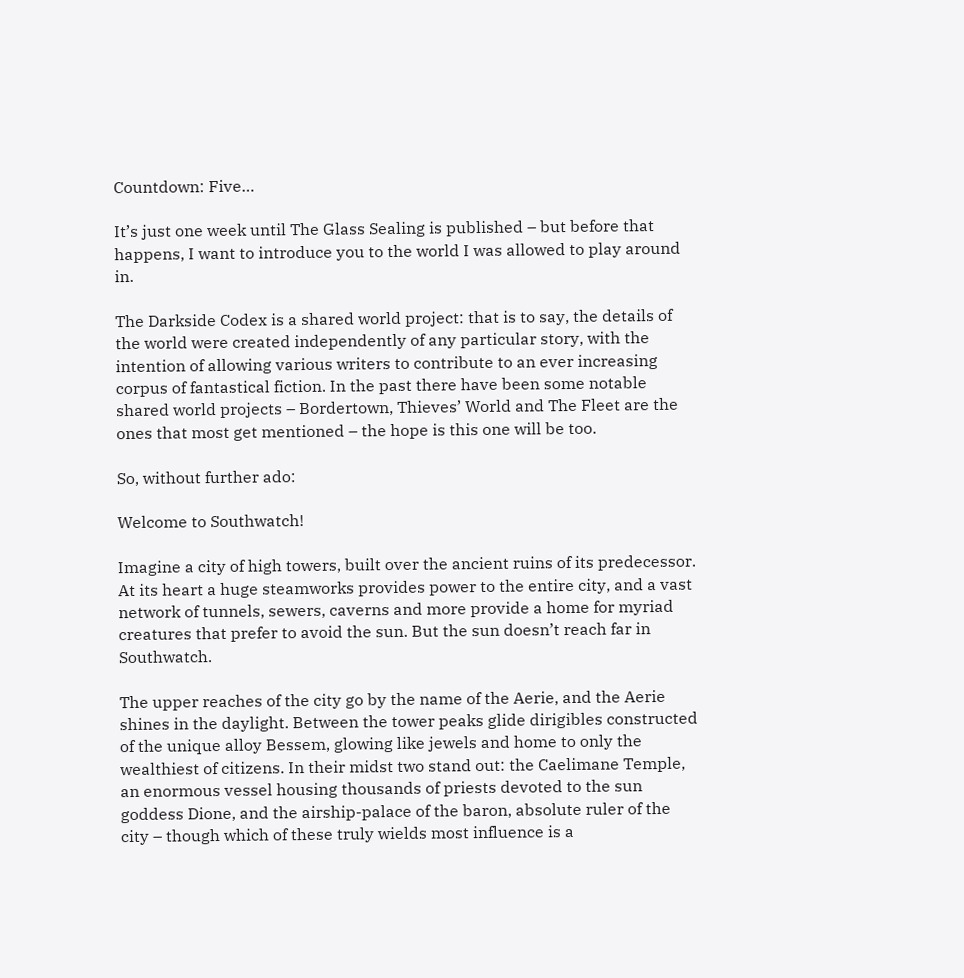Countdown: Five…

It’s just one week until The Glass Sealing is published – but before that happens, I want to introduce you to the world I was allowed to play around in.

The Darkside Codex is a shared world project: that is to say, the details of the world were created independently of any particular story, with the intention of allowing various writers to contribute to an ever increasing corpus of fantastical fiction. In the past there have been some notable shared world projects – Bordertown, Thieves’ World and The Fleet are the ones that most get mentioned – the hope is this one will be too.

So, without further ado:

Welcome to Southwatch!

Imagine a city of high towers, built over the ancient ruins of its predecessor. At its heart a huge steamworks provides power to the entire city, and a vast network of tunnels, sewers, caverns and more provide a home for myriad creatures that prefer to avoid the sun. But the sun doesn’t reach far in Southwatch.

The upper reaches of the city go by the name of the Aerie, and the Aerie shines in the daylight. Between the tower peaks glide dirigibles constructed of the unique alloy Bessem, glowing like jewels and home to only the wealthiest of citizens. In their midst two stand out: the Caelimane Temple, an enormous vessel housing thousands of priests devoted to the sun goddess Dione, and the airship-palace of the baron, absolute ruler of the city – though which of these truly wields most influence is a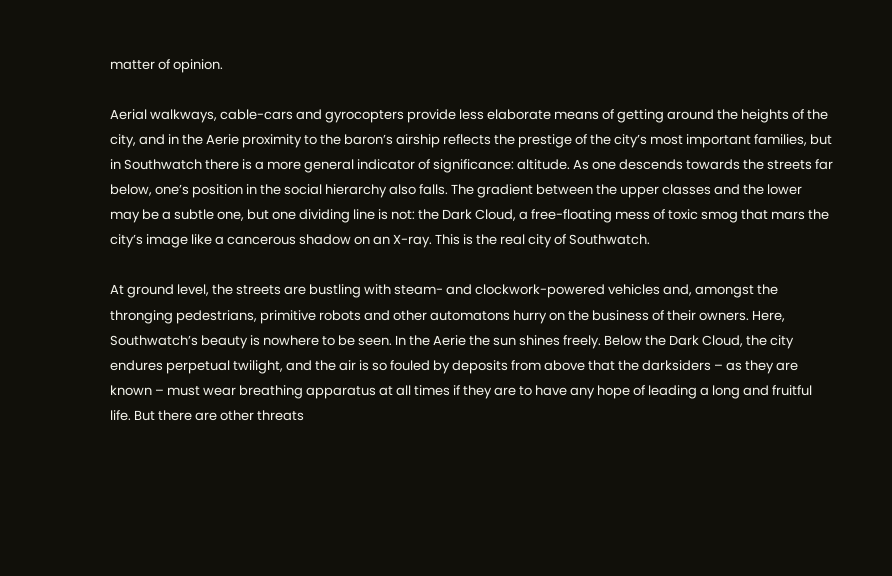matter of opinion.

Aerial walkways, cable-cars and gyrocopters provide less elaborate means of getting around the heights of the city, and in the Aerie proximity to the baron’s airship reflects the prestige of the city’s most important families, but in Southwatch there is a more general indicator of significance: altitude. As one descends towards the streets far below, one’s position in the social hierarchy also falls. The gradient between the upper classes and the lower may be a subtle one, but one dividing line is not: the Dark Cloud, a free-floating mess of toxic smog that mars the city’s image like a cancerous shadow on an X-ray. This is the real city of Southwatch.

At ground level, the streets are bustling with steam- and clockwork-powered vehicles and, amongst the thronging pedestrians, primitive robots and other automatons hurry on the business of their owners. Here, Southwatch’s beauty is nowhere to be seen. In the Aerie the sun shines freely. Below the Dark Cloud, the city endures perpetual twilight, and the air is so fouled by deposits from above that the darksiders – as they are known – must wear breathing apparatus at all times if they are to have any hope of leading a long and fruitful life. But there are other threats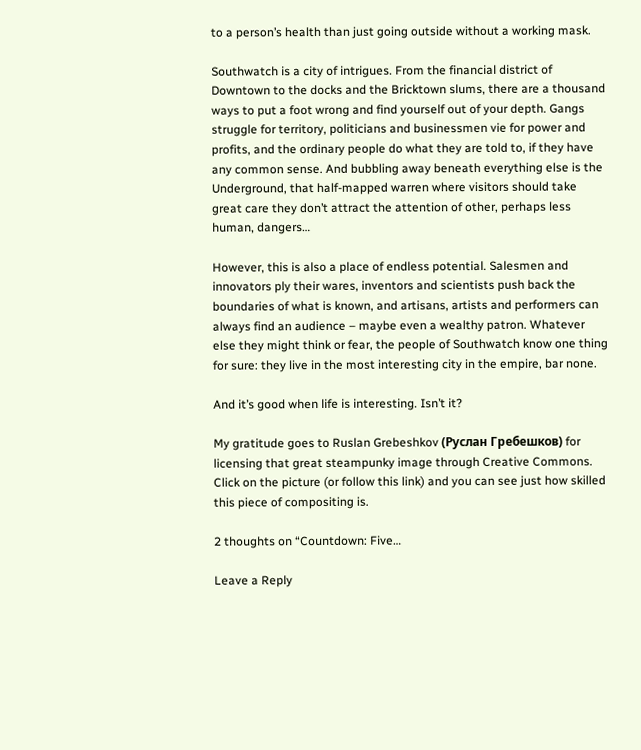to a person’s health than just going outside without a working mask.

Southwatch is a city of intrigues. From the financial district of Downtown to the docks and the Bricktown slums, there are a thousand ways to put a foot wrong and find yourself out of your depth. Gangs struggle for territory, politicians and businessmen vie for power and profits, and the ordinary people do what they are told to, if they have any common sense. And bubbling away beneath everything else is the Underground, that half-mapped warren where visitors should take great care they don’t attract the attention of other, perhaps less human, dangers…

However, this is also a place of endless potential. Salesmen and innovators ply their wares, inventors and scientists push back the boundaries of what is known, and artisans, artists and performers can always find an audience – maybe even a wealthy patron. Whatever else they might think or fear, the people of Southwatch know one thing for sure: they live in the most interesting city in the empire, bar none.

And it’s good when life is interesting. Isn’t it?

My gratitude goes to Ruslan Grebeshkov (Руслан Гребешков) for licensing that great steampunky image through Creative Commons. Click on the picture (or follow this link) and you can see just how skilled this piece of compositing is.

2 thoughts on “Countdown: Five…

Leave a Reply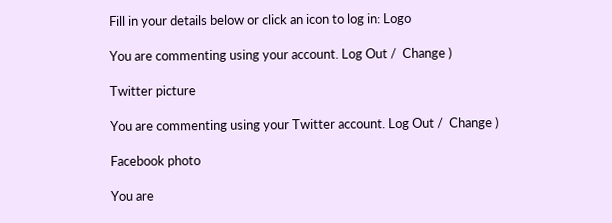Fill in your details below or click an icon to log in: Logo

You are commenting using your account. Log Out /  Change )

Twitter picture

You are commenting using your Twitter account. Log Out /  Change )

Facebook photo

You are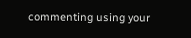commenting using your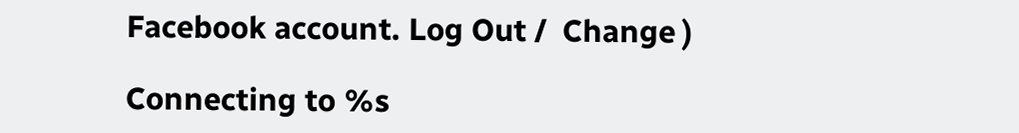Facebook account. Log Out /  Change )

Connecting to %s